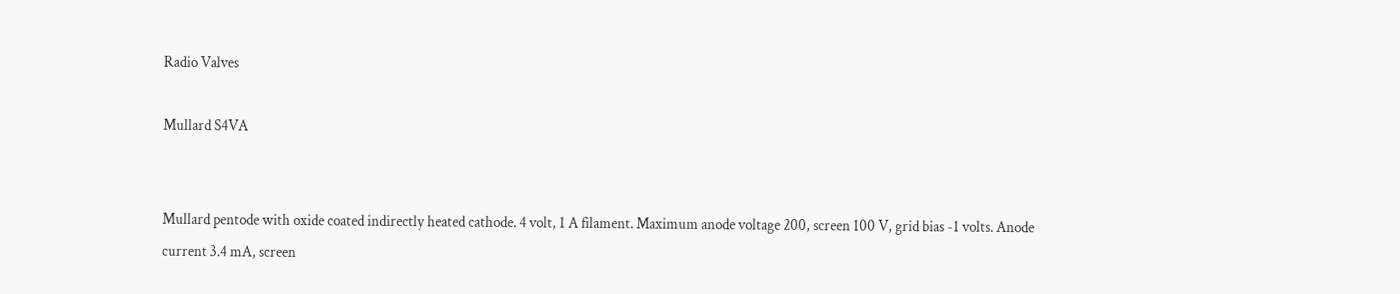Radio Valves

Mullard S4VA


Mullard pentode with oxide coated indirectly heated cathode. 4 volt, 1 A filament. Maximum anode voltage 200, screen 100 V, grid bias -1 volts. Anode current 3.4 mA, screen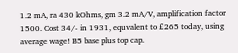1.2 mA, ra 430 kOhms, gm 3.2 mA/V, amplification factor 1500. Cost 34/- in 1931, equvalent to £265 today, using average wage! B5 base plus top cap.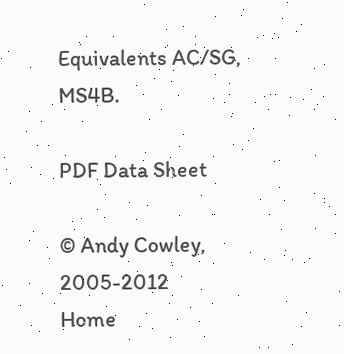Equivalents AC/SG, MS4B.

PDF Data Sheet

© Andy Cowley, 2005-2012     Home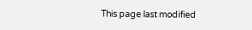This page last modified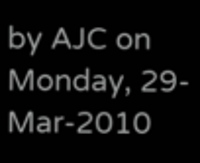by AJC on Monday, 29-Mar-2010